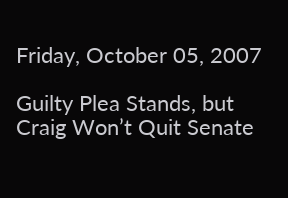Friday, October 05, 2007

Guilty Plea Stands, but Craig Won’t Quit Senate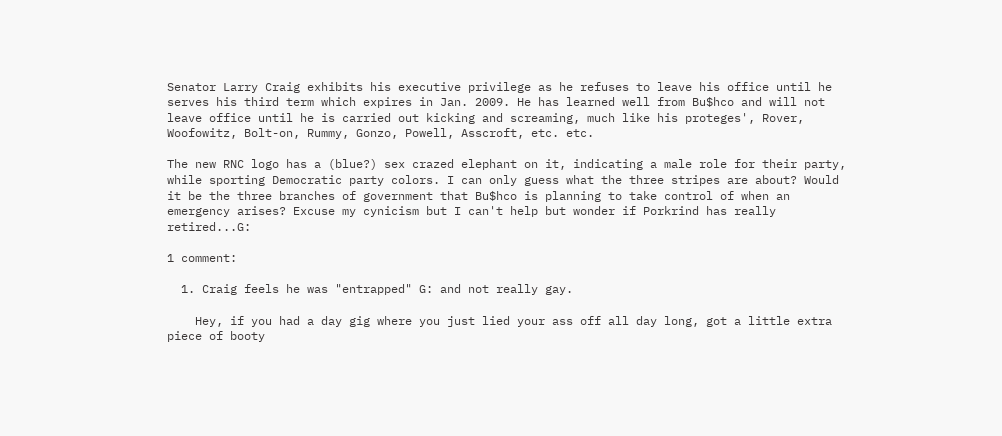Senator Larry Craig exhibits his executive privilege as he refuses to leave his office until he serves his third term which expires in Jan. 2009. He has learned well from Bu$hco and will not leave office until he is carried out kicking and screaming, much like his proteges', Rover, Woofowitz, Bolt-on, Rummy, Gonzo, Powell, Asscroft, etc. etc.

The new RNC logo has a (blue?) sex crazed elephant on it, indicating a male role for their party, while sporting Democratic party colors. I can only guess what the three stripes are about? Would it be the three branches of government that Bu$hco is planning to take control of when an emergency arises? Excuse my cynicism but I can't help but wonder if Porkrind has really retired...G:

1 comment:

  1. Craig feels he was "entrapped" G: and not really gay.

    Hey, if you had a day gig where you just lied your ass off all day long, got a little extra piece of booty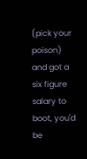(pick your poison) and got a six figure salary to boot, you'd be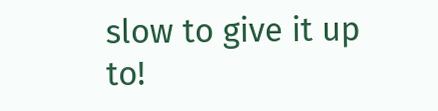slow to give it up to!